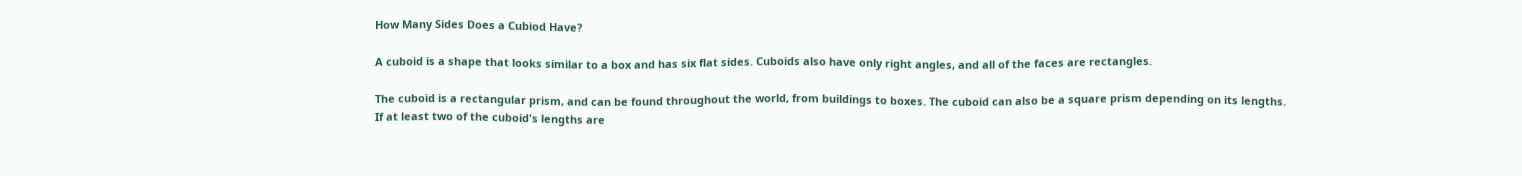How Many Sides Does a Cubiod Have?

A cuboid is a shape that looks similar to a box and has six flat sides. Cuboids also have only right angles, and all of the faces are rectangles.

The cuboid is a rectangular prism, and can be found throughout the world, from buildings to boxes. The cuboid can also be a square prism depending on its lengths. If at least two of the cuboid's lengths are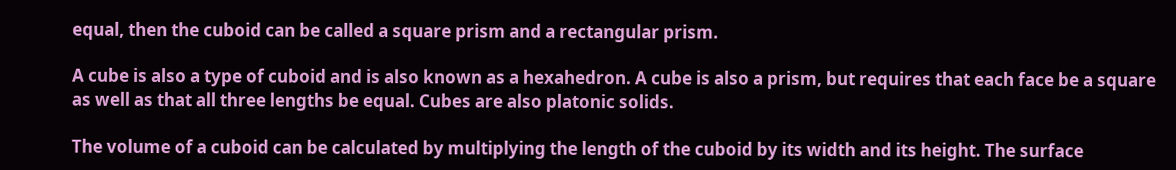equal, then the cuboid can be called a square prism and a rectangular prism.

A cube is also a type of cuboid and is also known as a hexahedron. A cube is also a prism, but requires that each face be a square as well as that all three lengths be equal. Cubes are also platonic solids.

The volume of a cuboid can be calculated by multiplying the length of the cuboid by its width and its height. The surface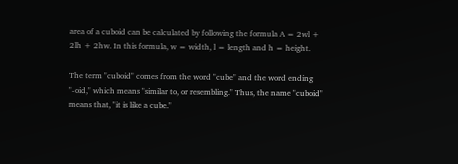area of a cuboid can be calculated by following the formula A = 2wl + 2lh + 2hw. In this formula, w = width, l = length and h = height.

The term "cuboid" comes from the word "cube" and the word ending "-oid," which means "similar to, or resembling." Thus, the name "cuboid" means that, "it is like a cube."